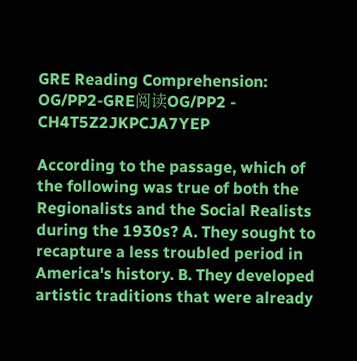GRE Reading Comprehension: OG/PP2-GRE阅读OG/PP2 - CH4T5Z2JKPCJA7YEP

According to the passage, which of the following was true of both the Regionalists and the Social Realists during the 1930s? A. They sought to recapture a less troubled period in America's history. B. They developed artistic traditions that were already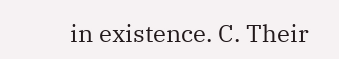in existence. C. Their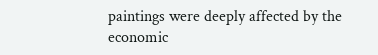paintings were deeply affected by the economic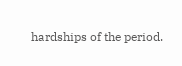hardships of the period.